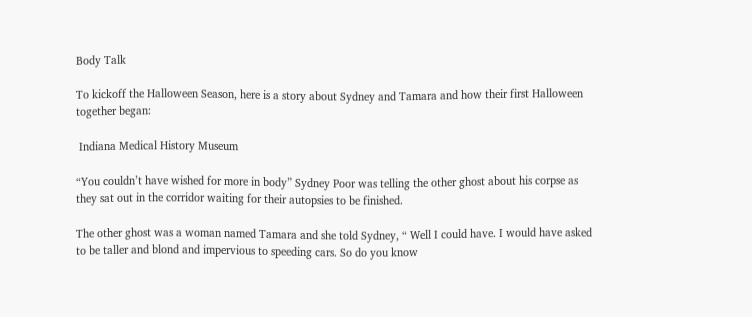Body Talk

To kickoff the Halloween Season, here is a story about Sydney and Tamara and how their first Halloween together began:

 Indiana Medical History Museum

“You couldn’t have wished for more in body” Sydney Poor was telling the other ghost about his corpse as they sat out in the corridor waiting for their autopsies to be finished.

The other ghost was a woman named Tamara and she told Sydney, “ Well I could have. I would have asked to be taller and blond and impervious to speeding cars. So do you know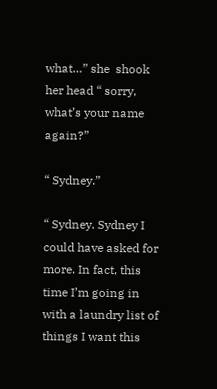what…” she  shook her head “ sorry, what’s your name again?”

“ Sydney.”

“ Sydney. Sydney I could have asked for more. In fact, this time I’m going in with a laundry list of things I want this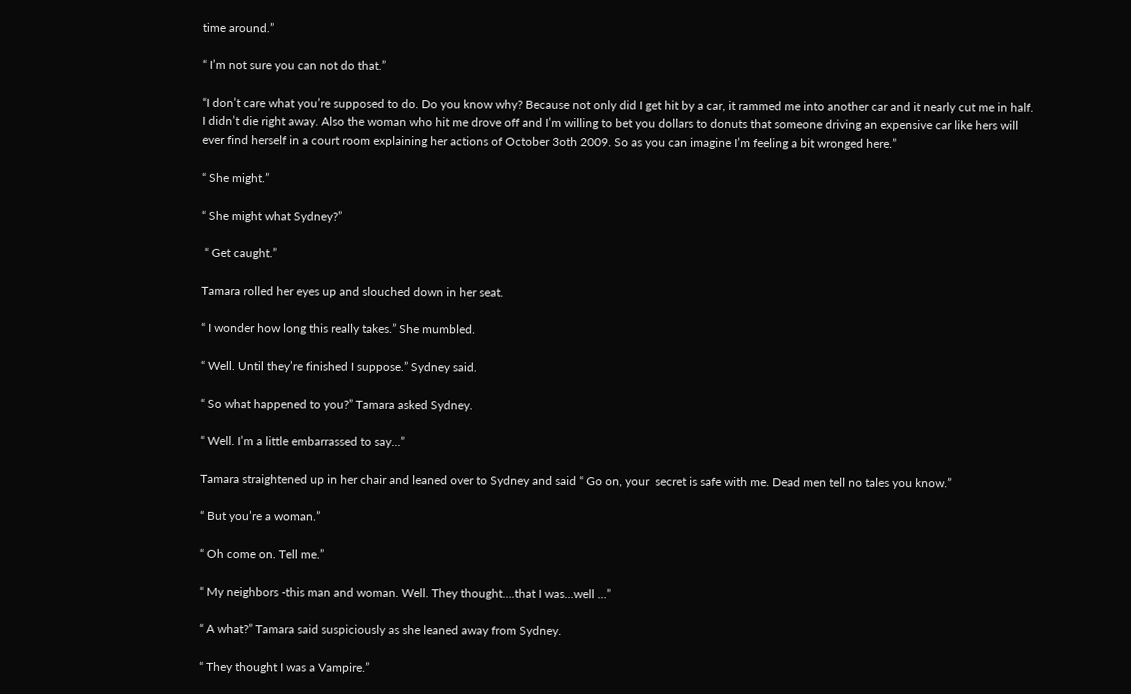time around.”

“ I’m not sure you can not do that.”

“I don’t care what you’re supposed to do. Do you know why? Because not only did I get hit by a car, it rammed me into another car and it nearly cut me in half. I didn’t die right away. Also the woman who hit me drove off and I’m willing to bet you dollars to donuts that someone driving an expensive car like hers will ever find herself in a court room explaining her actions of October 3oth 2009. So as you can imagine I’m feeling a bit wronged here.”

“ She might.”

“ She might what Sydney?”

 “ Get caught.”

Tamara rolled her eyes up and slouched down in her seat.

“ I wonder how long this really takes.” She mumbled.

“ Well. Until they’re finished I suppose.” Sydney said.

“ So what happened to you?” Tamara asked Sydney.

“ Well. I’m a little embarrassed to say…”

Tamara straightened up in her chair and leaned over to Sydney and said “ Go on, your  secret is safe with me. Dead men tell no tales you know.”

“ But you’re a woman.”

“ Oh come on. Tell me.”

“ My neighbors -this man and woman. Well. They thought….that I was…well …”

“ A what?” Tamara said suspiciously as she leaned away from Sydney.

“ They thought I was a Vampire.”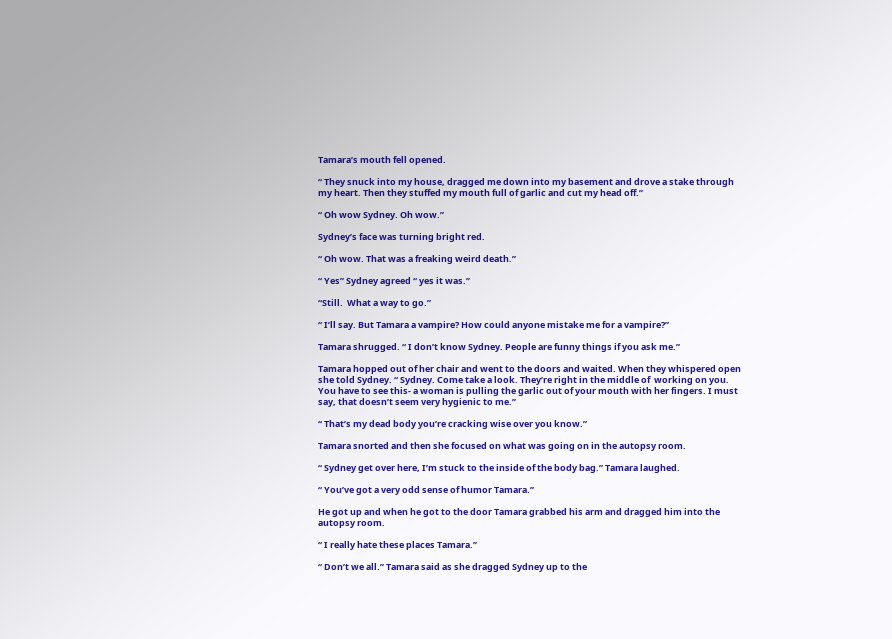Tamara’s mouth fell opened.

“ They snuck into my house, dragged me down into my basement and drove a stake through my heart. Then they stuffed my mouth full of garlic and cut my head off.”

“ Oh wow Sydney. Oh wow.”

Sydney’s face was turning bright red.

“ Oh wow. That was a freaking weird death.”

“ Yes” Sydney agreed “ yes it was.”

“Still.  What a way to go.”

“ I’ll say. But Tamara a vampire? How could anyone mistake me for a vampire?”

Tamara shrugged. “ I don’t know Sydney. People are funny things if you ask me.”

Tamara hopped out of her chair and went to the doors and waited. When they whispered open she told Sydney. “ Sydney. Come take a look. They’re right in the middle of  working on you. You have to see this- a woman is pulling the garlic out of your mouth with her fingers. I must say, that doesn’t seem very hygienic to me.”

“ That’s my dead body you’re cracking wise over you know.”

Tamara snorted and then she focused on what was going on in the autopsy room.

“ Sydney get over here, I’m stuck to the inside of the body bag.” Tamara laughed.

“ You’ve got a very odd sense of humor Tamara.”

He got up and when he got to the door Tamara grabbed his arm and dragged him into the autopsy room.

“ I really hate these places Tamara.”

“ Don’t we all.” Tamara said as she dragged Sydney up to the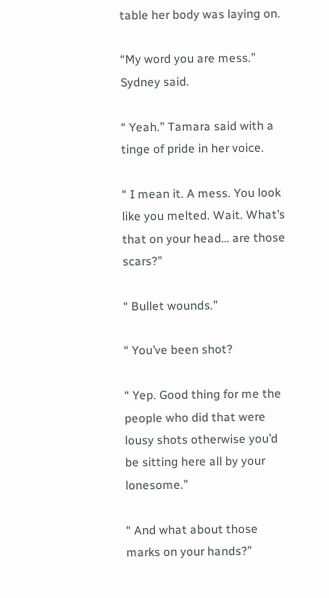table her body was laying on.

“My word you are mess.” Sydney said.

“ Yeah.” Tamara said with a tinge of pride in her voice.

“ I mean it. A mess. You look like you melted. Wait. What’s that on your head… are those scars?”

“ Bullet wounds.”

“ You’ve been shot?

“ Yep. Good thing for me the people who did that were lousy shots otherwise you’d be sitting here all by your lonesome.”

“ And what about those marks on your hands?”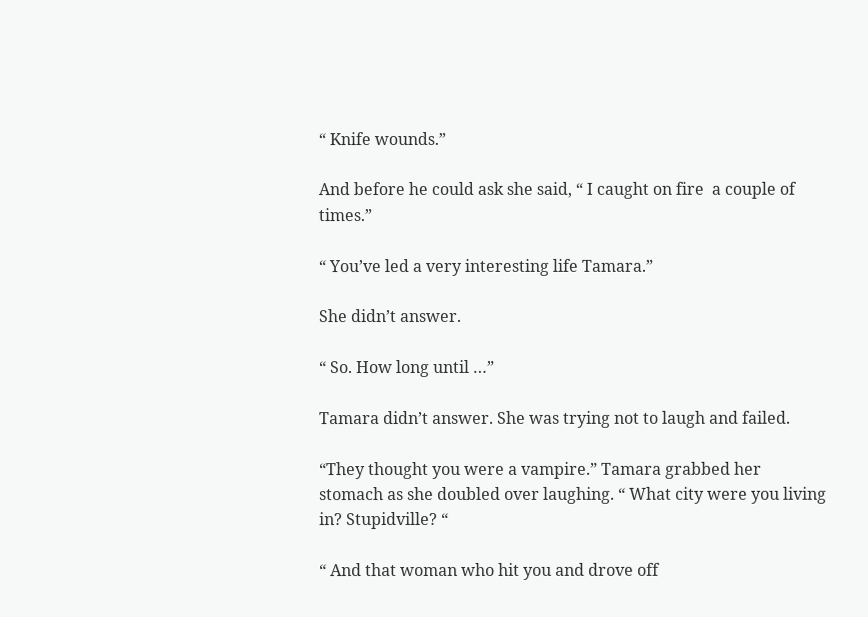“ Knife wounds.”

And before he could ask she said, “ I caught on fire  a couple of times.”

“ You’ve led a very interesting life Tamara.”

She didn’t answer.

“ So. How long until …”

Tamara didn’t answer. She was trying not to laugh and failed.

“They thought you were a vampire.” Tamara grabbed her stomach as she doubled over laughing. “ What city were you living in? Stupidville? “

“ And that woman who hit you and drove off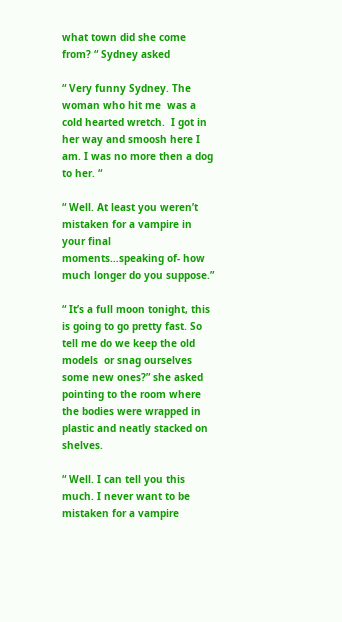what town did she come from? “ Sydney asked

“ Very funny Sydney. The woman who hit me  was a cold hearted wretch.  I got in her way and smoosh here I am. I was no more then a dog to her. “

“ Well. At least you weren’t mistaken for a vampire in your final moments…speaking of- how much longer do you suppose.”

“ It’s a full moon tonight, this is going to go pretty fast. So tell me do we keep the old models  or snag ourselves some new ones?” she asked pointing to the room where the bodies were wrapped in plastic and neatly stacked on shelves.

“ Well. I can tell you this much. I never want to be mistaken for a vampire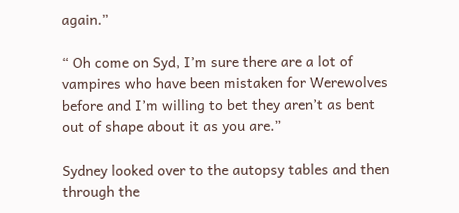again.”

“ Oh come on Syd, I’m sure there are a lot of vampires who have been mistaken for Werewolves before and I’m willing to bet they aren’t as bent out of shape about it as you are.”

Sydney looked over to the autopsy tables and then through the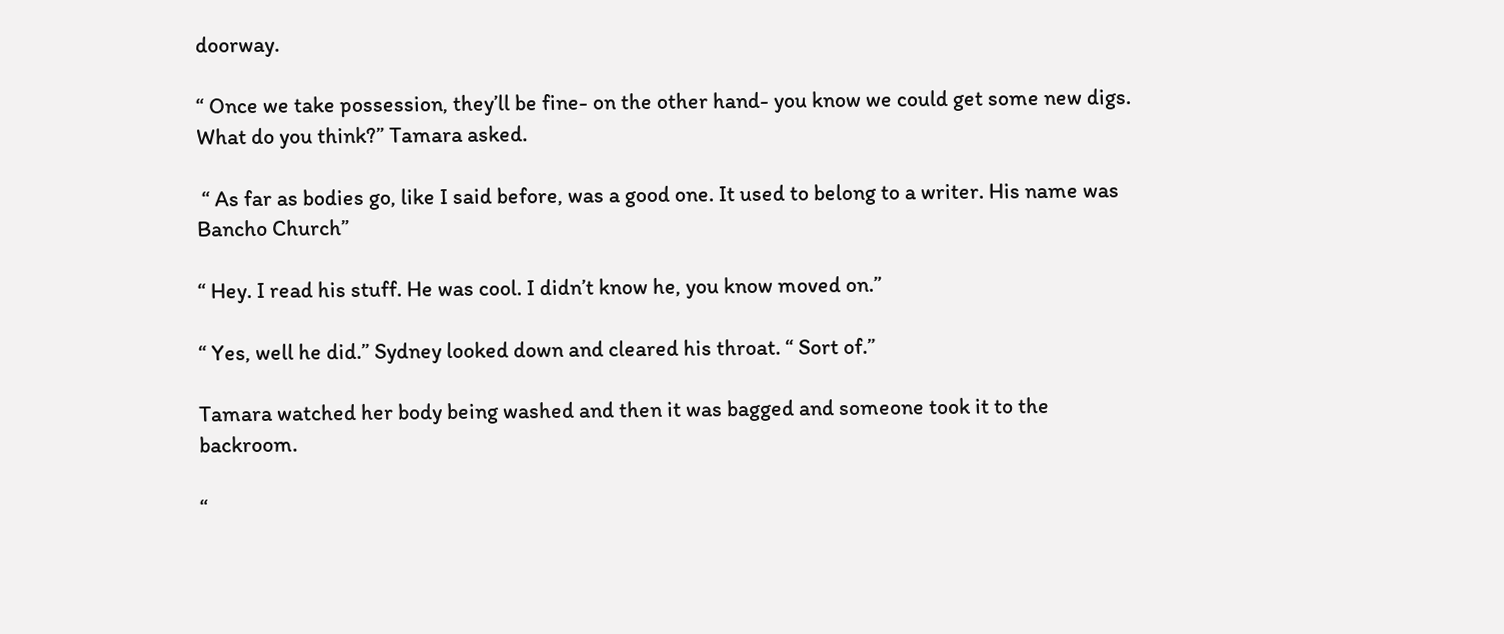doorway.

“ Once we take possession, they’ll be fine- on the other hand- you know we could get some new digs. What do you think?” Tamara asked.

 “ As far as bodies go, like I said before, was a good one. It used to belong to a writer. His name was Bancho Church”

“ Hey. I read his stuff. He was cool. I didn’t know he, you know moved on.”

“ Yes, well he did.” Sydney looked down and cleared his throat. “ Sort of.”

Tamara watched her body being washed and then it was bagged and someone took it to the backroom.

“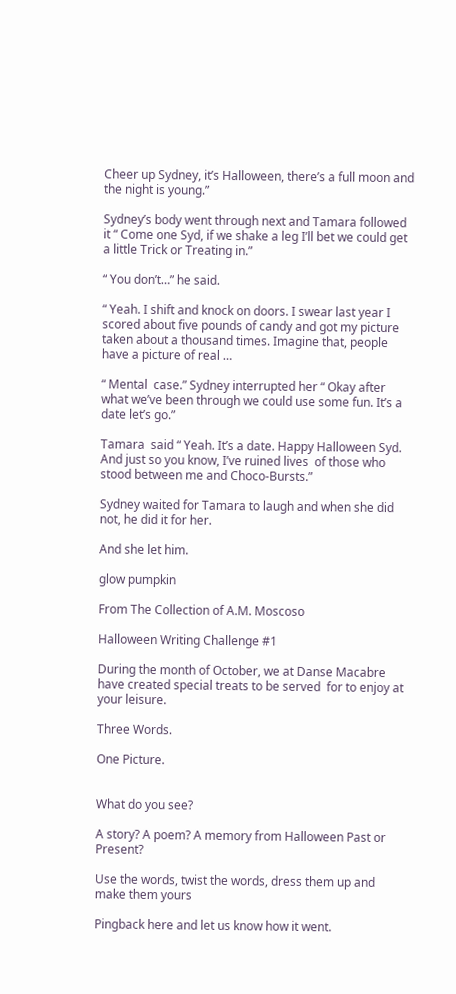Cheer up Sydney, it’s Halloween, there’s a full moon and the night is young.”

Sydney’s body went through next and Tamara followed it “ Come one Syd, if we shake a leg I’ll bet we could get a little Trick or Treating in.”

“ You don’t…” he said.

“ Yeah. I shift and knock on doors. I swear last year I scored about five pounds of candy and got my picture taken about a thousand times. Imagine that, people  have a picture of real …

“ Mental  case.” Sydney interrupted her “ Okay after what we’ve been through we could use some fun. It’s a date let’s go.”

Tamara  said “ Yeah. It’s a date. Happy Halloween Syd.  And just so you know, I’ve ruined lives  of those who stood between me and Choco-Bursts.”

Sydney waited for Tamara to laugh and when she did not, he did it for her.

And she let him.

glow pumpkin

From The Collection of A.M. Moscoso

Halloween Writing Challenge #1

During the month of October, we at Danse Macabre have created special treats to be served  for to enjoy at your leisure.

Three Words.

One Picture.


What do you see?

A story? A poem? A memory from Halloween Past or Present?

Use the words, twist the words, dress them up and make them yours

Pingback here and let us know how it went.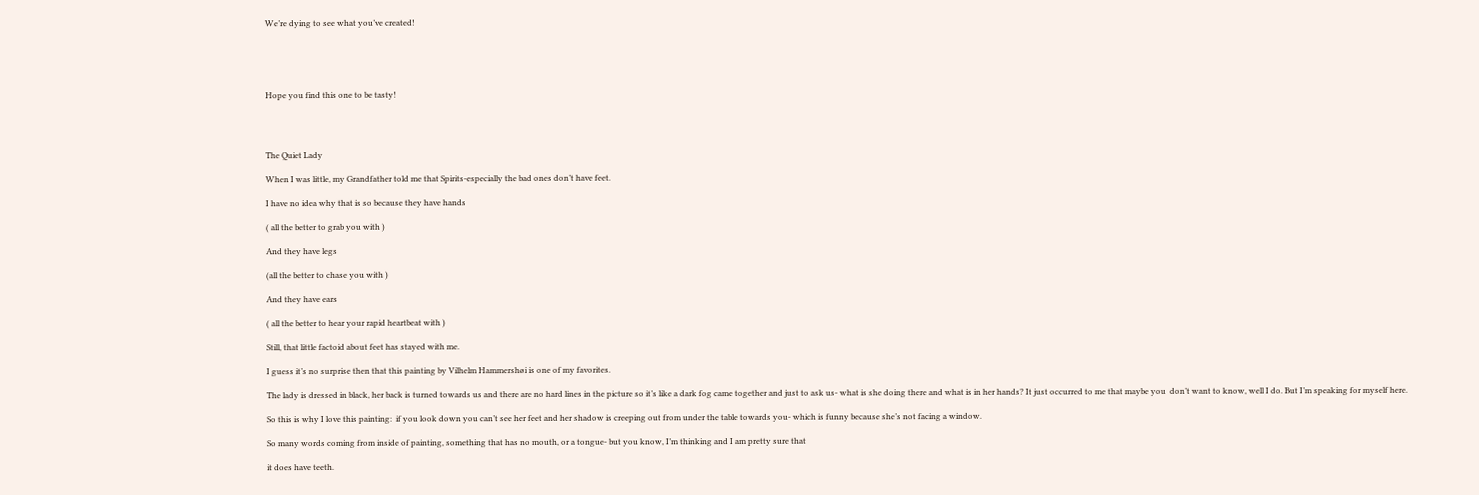We’re dying to see what you’ve created!





Hope you find this one to be tasty!




The Quiet Lady

When I was little, my Grandfather told me that Spirits-especially the bad ones don’t have feet.

I have no idea why that is so because they have hands

( all the better to grab you with )

And they have legs

(all the better to chase you with )

And they have ears

( all the better to hear your rapid heartbeat with )

Still, that little factoid about feet has stayed with me.

I guess it’s no surprise then that this painting by Vilhelm Hammershøi is one of my favorites.

The lady is dressed in black, her back is turned towards us and there are no hard lines in the picture so it’s like a dark fog came together and just to ask us- what is she doing there and what is in her hands? It just occurred to me that maybe you  don’t want to know, well I do. But I’m speaking for myself here.

So this is why I love this painting:  if you look down you can’t see her feet and her shadow is creeping out from under the table towards you- which is funny because she’s not facing a window.

So many words coming from inside of painting, something that has no mouth, or a tongue- but you know, I’m thinking and I am pretty sure that

it does have teeth.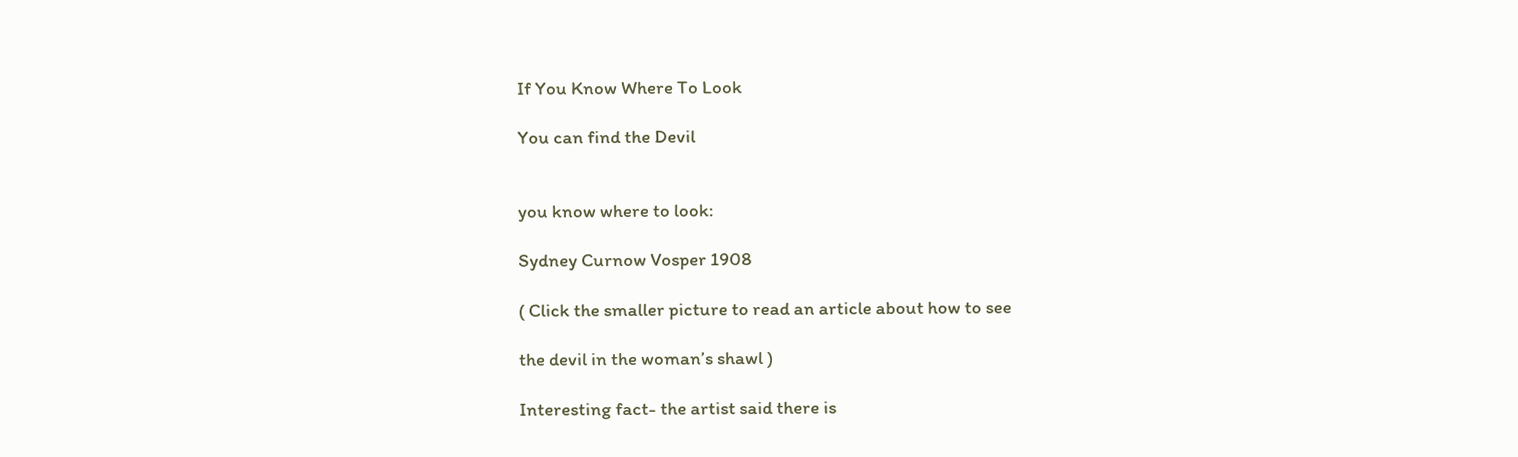If You Know Where To Look

You can find the Devil


you know where to look:

Sydney Curnow Vosper 1908

( Click the smaller picture to read an article about how to see

the devil in the woman’s shawl )

Interesting fact- the artist said there is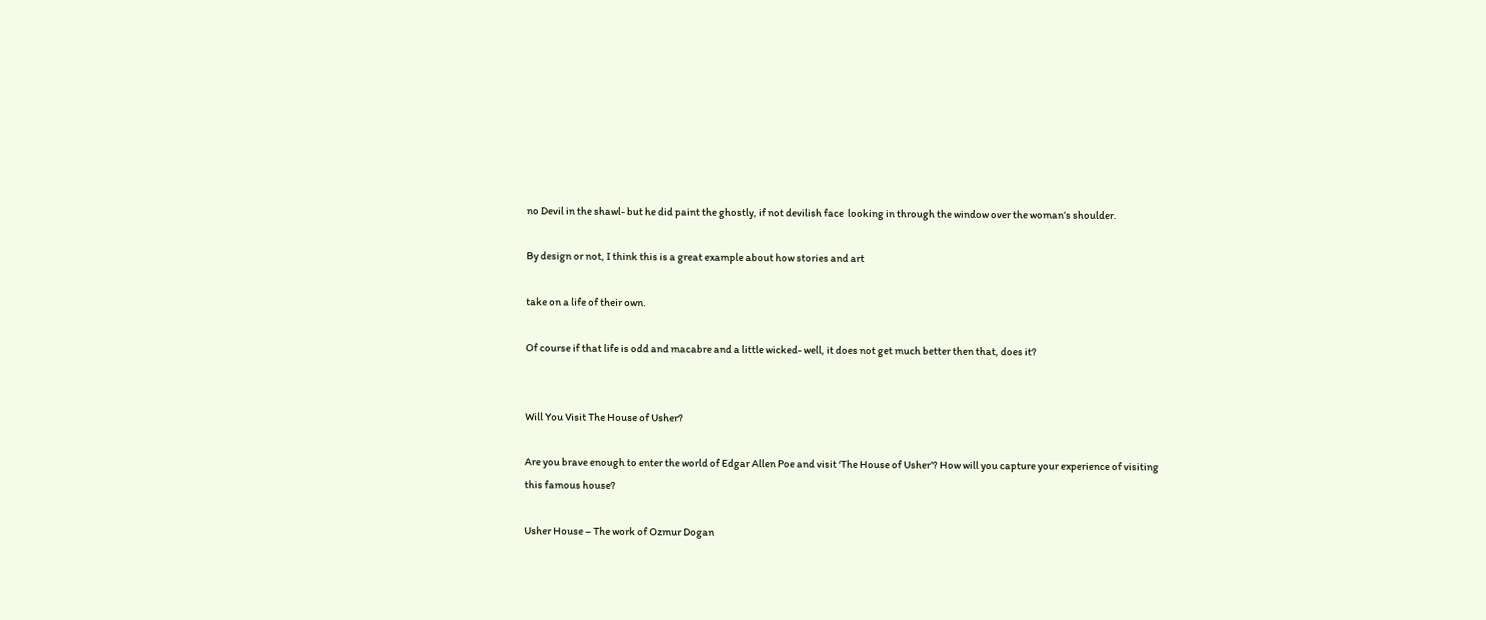no Devil in the shawl- but he did paint the ghostly, if not devilish face  looking in through the window over the woman’s shoulder.

By design or not, I think this is a great example about how stories and art

take on a life of their own.

Of course if that life is odd and macabre and a little wicked- well, it does not get much better then that, does it?


Will You Visit The House of Usher?

Are you brave enough to enter the world of Edgar Allen Poe and visit ‘The House of Usher’? How will you capture your experience of visiting this famous house?

Usher House – The work of Ozmur Dogan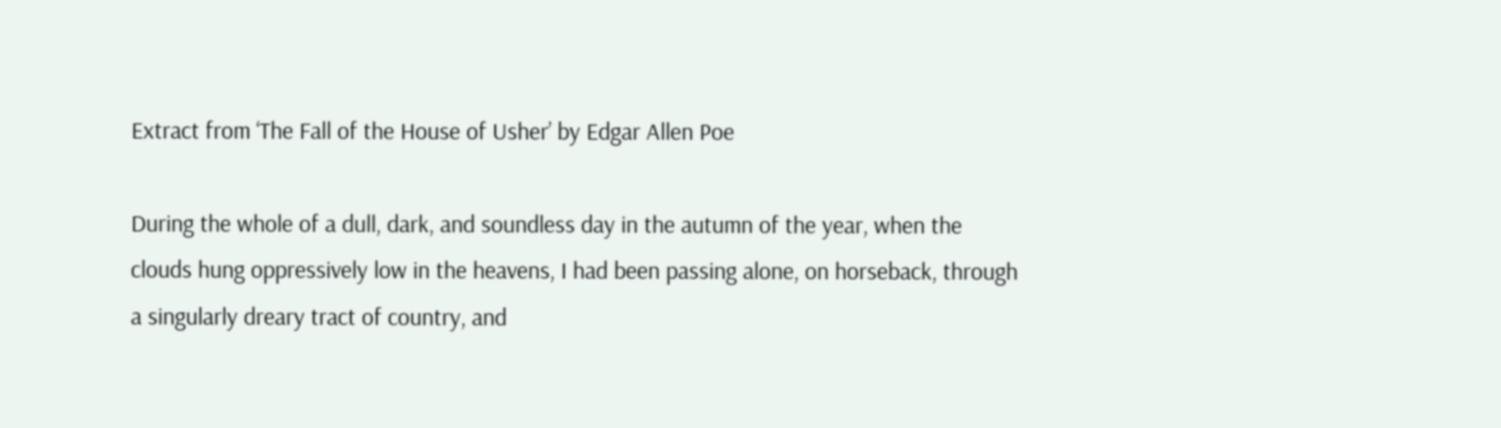Extract from ‘The Fall of the House of Usher’ by Edgar Allen Poe

During the whole of a dull, dark, and soundless day in the autumn of the year, when the clouds hung oppressively low in the heavens, I had been passing alone, on horseback, through a singularly dreary tract of country, and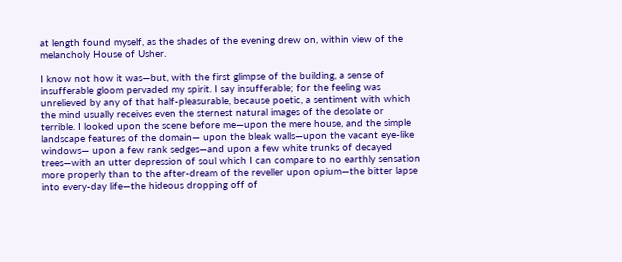at length found myself, as the shades of the evening drew on, within view of the melancholy House of Usher.

I know not how it was—but, with the first glimpse of the building, a sense of insufferable gloom pervaded my spirit. I say insufferable; for the feeling was unrelieved by any of that half-pleasurable, because poetic, a sentiment with which the mind usually receives even the sternest natural images of the desolate or terrible. I looked upon the scene before me—upon the mere house, and the simple landscape features of the domain— upon the bleak walls—upon the vacant eye-like windows— upon a few rank sedges—and upon a few white trunks of decayed trees—with an utter depression of soul which I can compare to no earthly sensation more properly than to the after-dream of the reveller upon opium—the bitter lapse into every-day life—the hideous dropping off of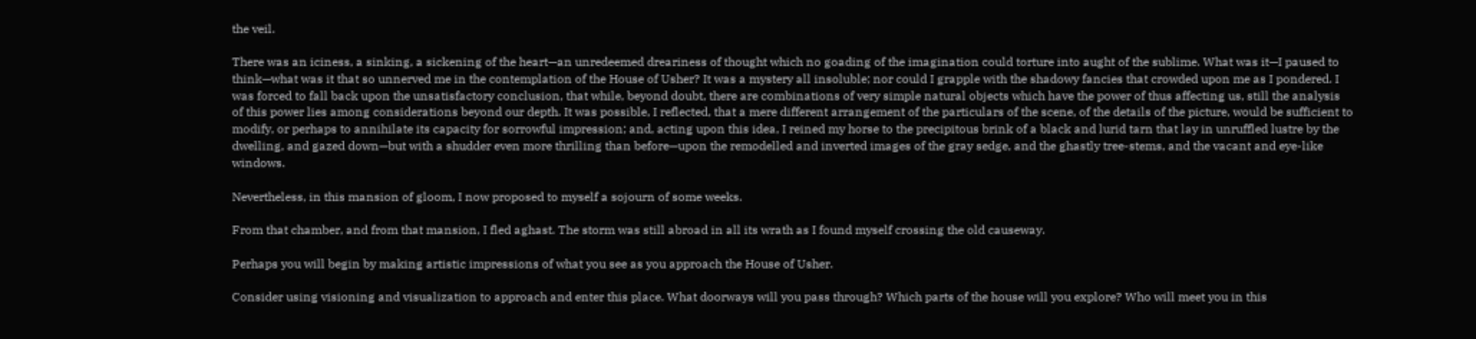the veil.

There was an iciness, a sinking, a sickening of the heart—an unredeemed dreariness of thought which no goading of the imagination could torture into aught of the sublime. What was it—I paused to think—what was it that so unnerved me in the contemplation of the House of Usher? It was a mystery all insoluble; nor could I grapple with the shadowy fancies that crowded upon me as I pondered. I was forced to fall back upon the unsatisfactory conclusion, that while, beyond doubt, there are combinations of very simple natural objects which have the power of thus affecting us, still the analysis of this power lies among considerations beyond our depth. It was possible, I reflected, that a mere different arrangement of the particulars of the scene, of the details of the picture, would be sufficient to modify, or perhaps to annihilate its capacity for sorrowful impression; and, acting upon this idea, I reined my horse to the precipitous brink of a black and lurid tarn that lay in unruffled lustre by the dwelling, and gazed down—but with a shudder even more thrilling than before—upon the remodelled and inverted images of the gray sedge, and the ghastly tree-stems, and the vacant and eye-like windows.

Nevertheless, in this mansion of gloom, I now proposed to myself a sojourn of some weeks.

From that chamber, and from that mansion, I fled aghast. The storm was still abroad in all its wrath as I found myself crossing the old causeway.

Perhaps you will begin by making artistic impressions of what you see as you approach the House of Usher.

Consider using visioning and visualization to approach and enter this place. What doorways will you pass through? Which parts of the house will you explore? Who will meet you in this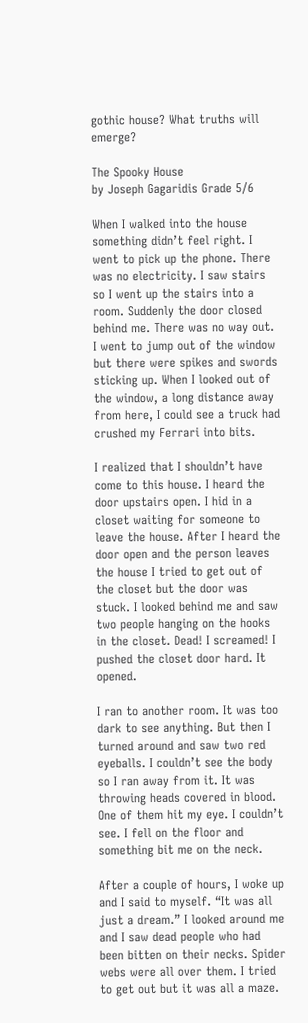gothic house? What truths will emerge?

The Spooky House
by Joseph Gagaridis Grade 5/6

When I walked into the house something didn’t feel right. I went to pick up the phone. There was no electricity. I saw stairs so I went up the stairs into a room. Suddenly the door closed behind me. There was no way out. I went to jump out of the window but there were spikes and swords sticking up. When I looked out of the window, a long distance away from here, I could see a truck had crushed my Ferrari into bits.

I realized that I shouldn’t have come to this house. I heard the door upstairs open. I hid in a closet waiting for someone to leave the house. After I heard the door open and the person leaves the house I tried to get out of the closet but the door was stuck. I looked behind me and saw two people hanging on the hooks in the closet. Dead! I screamed! I pushed the closet door hard. It opened.

I ran to another room. It was too dark to see anything. But then I turned around and saw two red eyeballs. I couldn’t see the body so I ran away from it. It was throwing heads covered in blood. One of them hit my eye. I couldn’t see. I fell on the floor and something bit me on the neck.

After a couple of hours, I woke up and I said to myself. “It was all just a dream.” I looked around me and I saw dead people who had been bitten on their necks. Spider webs were all over them. I tried to get out but it was all a maze.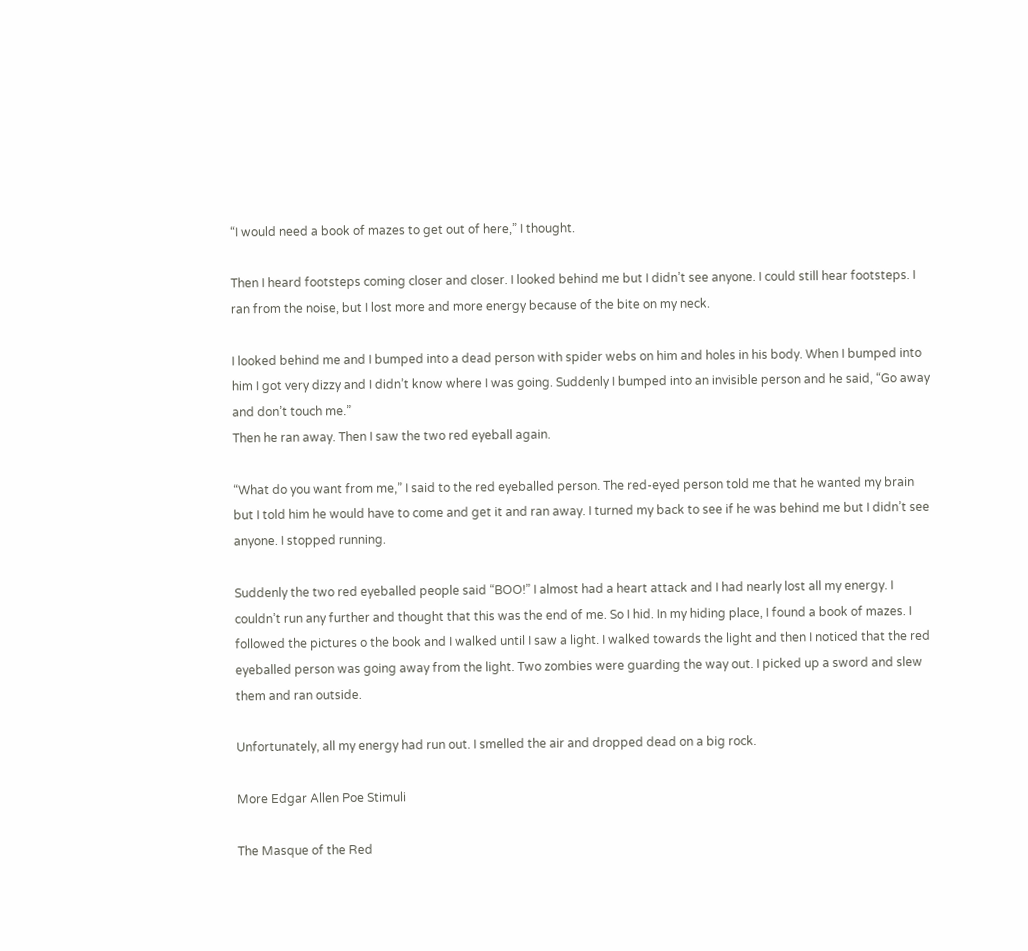“I would need a book of mazes to get out of here,” I thought.

Then I heard footsteps coming closer and closer. I looked behind me but I didn’t see anyone. I could still hear footsteps. I ran from the noise, but I lost more and more energy because of the bite on my neck.

I looked behind me and I bumped into a dead person with spider webs on him and holes in his body. When I bumped into him I got very dizzy and I didn’t know where I was going. Suddenly I bumped into an invisible person and he said, “Go away and don’t touch me.”
Then he ran away. Then I saw the two red eyeball again.

“What do you want from me,” I said to the red eyeballed person. The red-eyed person told me that he wanted my brain but I told him he would have to come and get it and ran away. I turned my back to see if he was behind me but I didn’t see anyone. I stopped running.

Suddenly the two red eyeballed people said “BOO!” I almost had a heart attack and I had nearly lost all my energy. I couldn’t run any further and thought that this was the end of me. So I hid. In my hiding place, I found a book of mazes. I followed the pictures o the book and I walked until I saw a light. I walked towards the light and then I noticed that the red eyeballed person was going away from the light. Two zombies were guarding the way out. I picked up a sword and slew them and ran outside.

Unfortunately, all my energy had run out. I smelled the air and dropped dead on a big rock.

More Edgar Allen Poe Stimuli

The Masque of the Red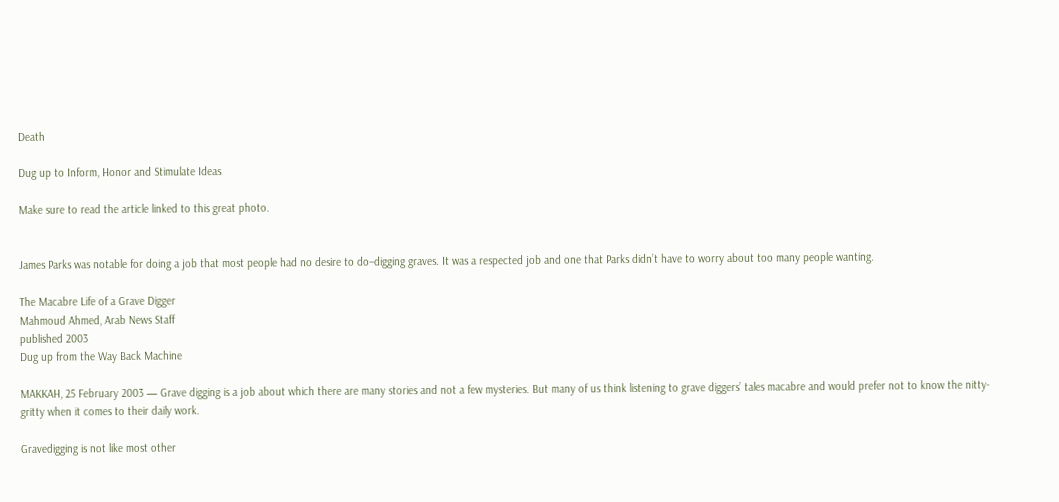Death

Dug up to Inform, Honor and Stimulate Ideas

Make sure to read the article linked to this great photo.


James Parks was notable for doing a job that most people had no desire to do–digging graves. It was a respected job and one that Parks didn’t have to worry about too many people wanting.

The Macabre Life of a Grave Digger
Mahmoud Ahmed, Arab News Staff
published 2003
Dug up from the Way Back Machine

MAKKAH, 25 February 2003 — Grave digging is a job about which there are many stories and not a few mysteries. But many of us think listening to grave diggers’ tales macabre and would prefer not to know the nitty-gritty when it comes to their daily work.

Gravedigging is not like most other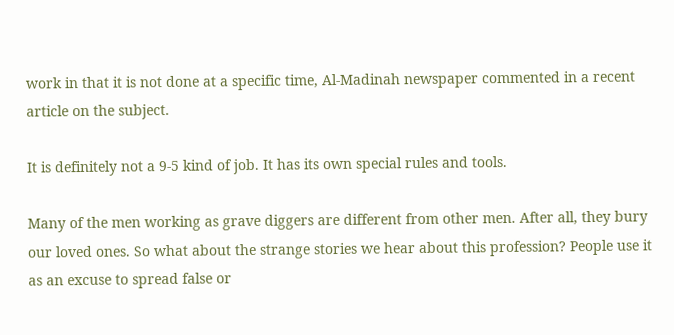work in that it is not done at a specific time, Al-Madinah newspaper commented in a recent article on the subject.

It is definitely not a 9-5 kind of job. It has its own special rules and tools.

Many of the men working as grave diggers are different from other men. After all, they bury our loved ones. So what about the strange stories we hear about this profession? People use it as an excuse to spread false or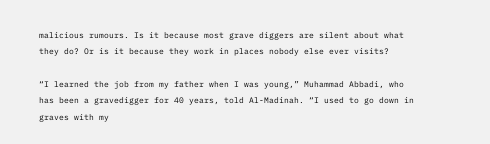malicious rumours. Is it because most grave diggers are silent about what they do? Or is it because they work in places nobody else ever visits?

“I learned the job from my father when I was young,” Muhammad Abbadi, who has been a gravedigger for 40 years, told Al-Madinah. “I used to go down in graves with my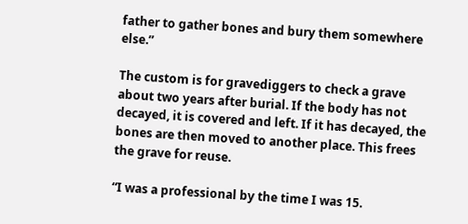father to gather bones and bury them somewhere else.”

The custom is for gravediggers to check a grave about two years after burial. If the body has not decayed, it is covered and left. If it has decayed, the bones are then moved to another place. This frees the grave for reuse.

“I was a professional by the time I was 15.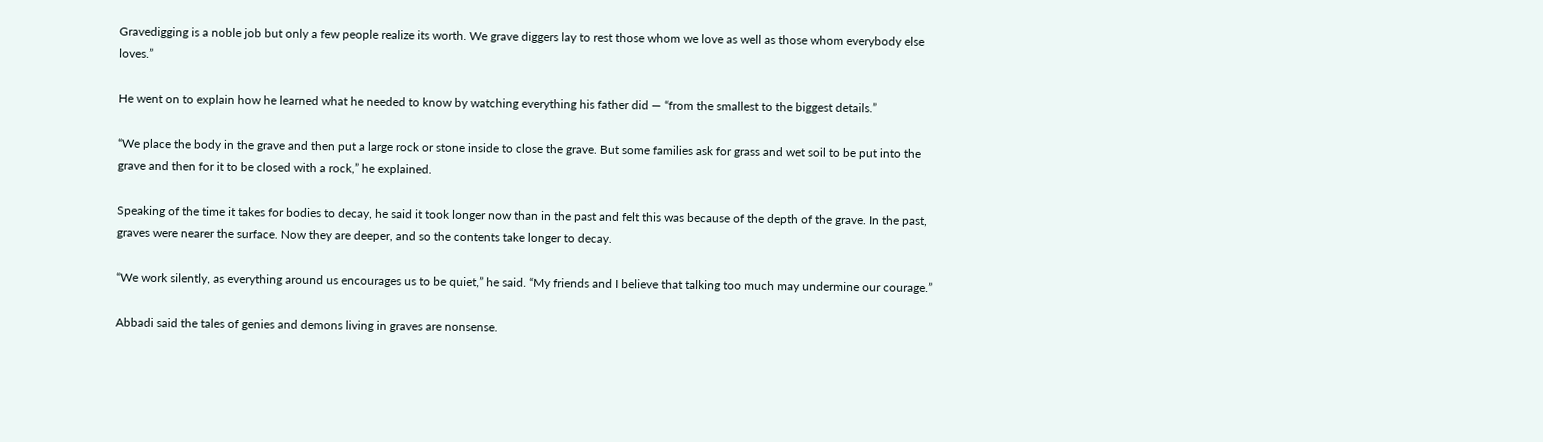Gravedigging is a noble job but only a few people realize its worth. We grave diggers lay to rest those whom we love as well as those whom everybody else loves.”

He went on to explain how he learned what he needed to know by watching everything his father did — “from the smallest to the biggest details.”

“We place the body in the grave and then put a large rock or stone inside to close the grave. But some families ask for grass and wet soil to be put into the grave and then for it to be closed with a rock,” he explained.

Speaking of the time it takes for bodies to decay, he said it took longer now than in the past and felt this was because of the depth of the grave. In the past, graves were nearer the surface. Now they are deeper, and so the contents take longer to decay.

“We work silently, as everything around us encourages us to be quiet,” he said. “My friends and I believe that talking too much may undermine our courage.”

Abbadi said the tales of genies and demons living in graves are nonsense.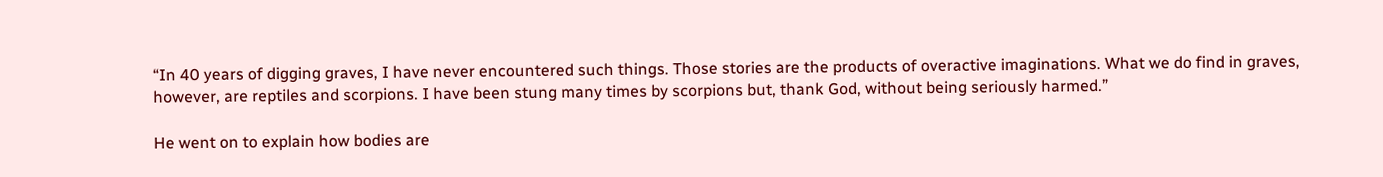“In 40 years of digging graves, I have never encountered such things. Those stories are the products of overactive imaginations. What we do find in graves, however, are reptiles and scorpions. I have been stung many times by scorpions but, thank God, without being seriously harmed.”

He went on to explain how bodies are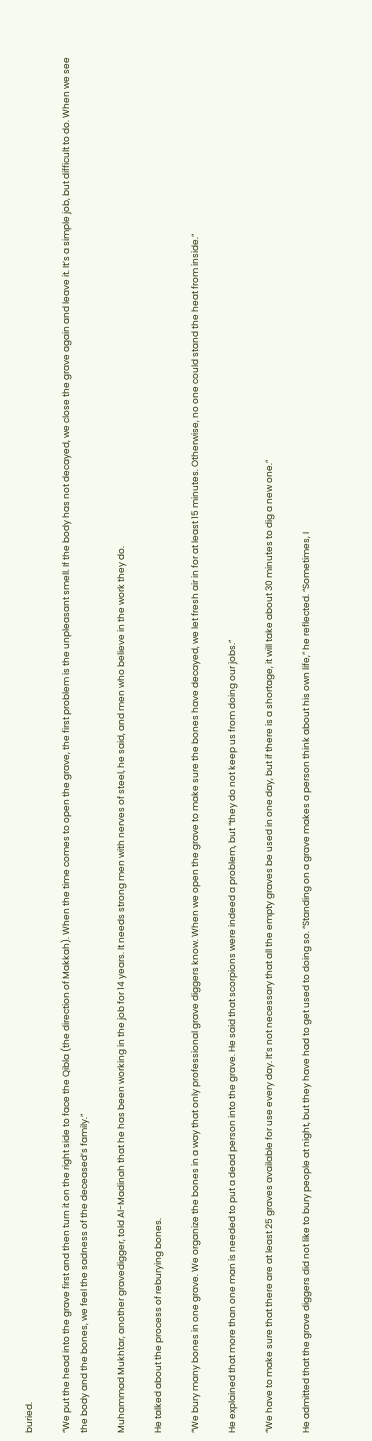buried.

“We put the head into the grave first and then turn it on the right side to face the Qibla (the direction of Makkah). When the time comes to open the grave, the first problem is the unpleasant smell. If the body has not decayed, we close the grave again and leave it. It’s a simple job, but difficult to do. When we see the body and the bones, we feel the sadness of the deceased’s family.”

Muhammad Mukhtar, another gravedigger, told Al-Madinah that he has been working in the job for 14 years. It needs strong men with nerves of steel, he said, and men who believe in the work they do.

He talked about the process of reburying bones.

“We bury many bones in one grave. We organize the bones in a way that only professional grave diggers know. When we open the grave to make sure the bones have decayed, we let fresh air in for at least 15 minutes. Otherwise, no one could stand the heat from inside.”

He explained that more than one man is needed to put a dead person into the grave. He said that scorpions were indeed a problem, but “they do not keep us from doing our jobs.”

“We have to make sure that there are at least 25 graves available for use every day. It’s not necessary that all the empty graves be used in one day, but if there is a shortage, it will take about 30 minutes to dig a new one.”

He admitted that the grave diggers did not like to bury people at night, but they have had to get used to doing so. “Standing on a grave makes a person think about his own life,” he reflected. “Sometimes, I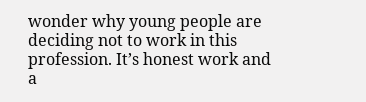wonder why young people are deciding not to work in this profession. It’s honest work and a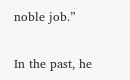noble job.”

In the past, he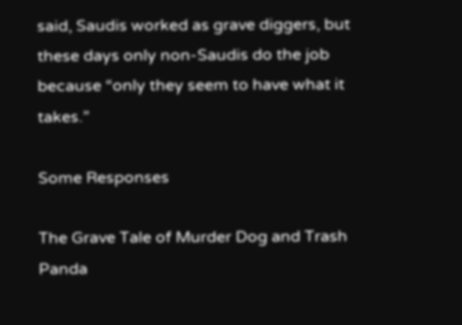said, Saudis worked as grave diggers, but these days only non-Saudis do the job because “only they seem to have what it takes.”

Some Responses

The Grave Tale of Murder Dog and Trash Panda